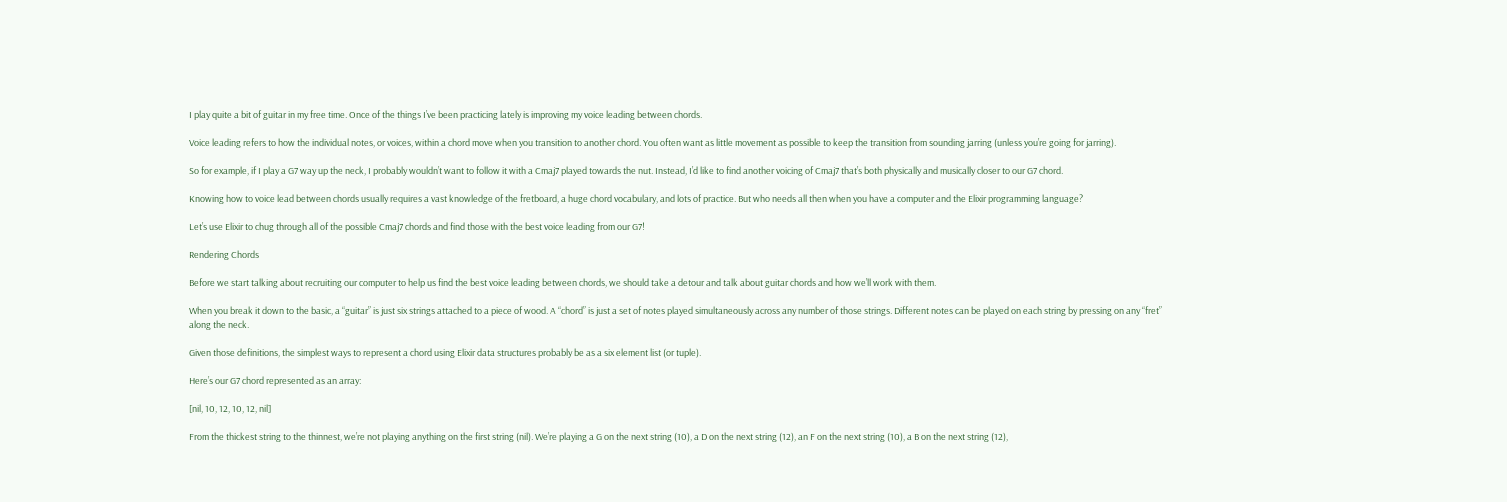I play quite a bit of guitar in my free time. Once of the things I’ve been practicing lately is improving my voice leading between chords.

Voice leading refers to how the individual notes, or voices, within a chord move when you transition to another chord. You often want as little movement as possible to keep the transition from sounding jarring (unless you’re going for jarring).

So for example, if I play a G7 way up the neck, I probably wouldn’t want to follow it with a Cmaj7 played towards the nut. Instead, I’d like to find another voicing of Cmaj7 that’s both physically and musically closer to our G7 chord.

Knowing how to voice lead between chords usually requires a vast knowledge of the fretboard, a huge chord vocabulary, and lots of practice. But who needs all then when you have a computer and the Elixir programming language?

Let’s use Elixir to chug through all of the possible Cmaj7 chords and find those with the best voice leading from our G7!

Rendering Chords

Before we start talking about recruiting our computer to help us find the best voice leading between chords, we should take a detour and talk about guitar chords and how we’ll work with them.

When you break it down to the basic, a “guitar” is just six strings attached to a piece of wood. A “chord” is just a set of notes played simultaneously across any number of those strings. Different notes can be played on each string by pressing on any “fret” along the neck.

Given those definitions, the simplest ways to represent a chord using Elixir data structures probably be as a six element list (or tuple).

Here’s our G7 chord represented as an array:

[nil, 10, 12, 10, 12, nil]

From the thickest string to the thinnest, we’re not playing anything on the first string (nil). We’re playing a G on the next string (10), a D on the next string (12), an F on the next string (10), a B on the next string (12),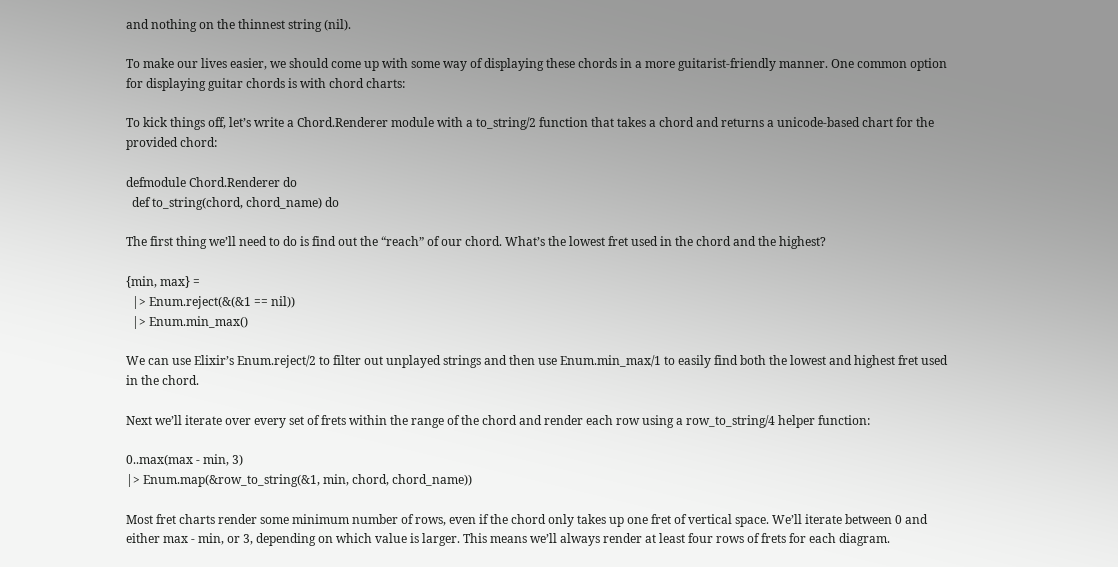and nothing on the thinnest string (nil).

To make our lives easier, we should come up with some way of displaying these chords in a more guitarist-friendly manner. One common option for displaying guitar chords is with chord charts:

To kick things off, let’s write a Chord.Renderer module with a to_string/2 function that takes a chord and returns a unicode-based chart for the provided chord:

defmodule Chord.Renderer do
  def to_string(chord, chord_name) do

The first thing we’ll need to do is find out the “reach” of our chord. What’s the lowest fret used in the chord and the highest?

{min, max} =
  |> Enum.reject(&(&1 == nil))
  |> Enum.min_max()

We can use Elixir’s Enum.reject/2 to filter out unplayed strings and then use Enum.min_max/1 to easily find both the lowest and highest fret used in the chord.

Next we’ll iterate over every set of frets within the range of the chord and render each row using a row_to_string/4 helper function:

0..max(max - min, 3)
|> Enum.map(&row_to_string(&1, min, chord, chord_name))

Most fret charts render some minimum number of rows, even if the chord only takes up one fret of vertical space. We’ll iterate between 0 and either max - min, or 3, depending on which value is larger. This means we’ll always render at least four rows of frets for each diagram.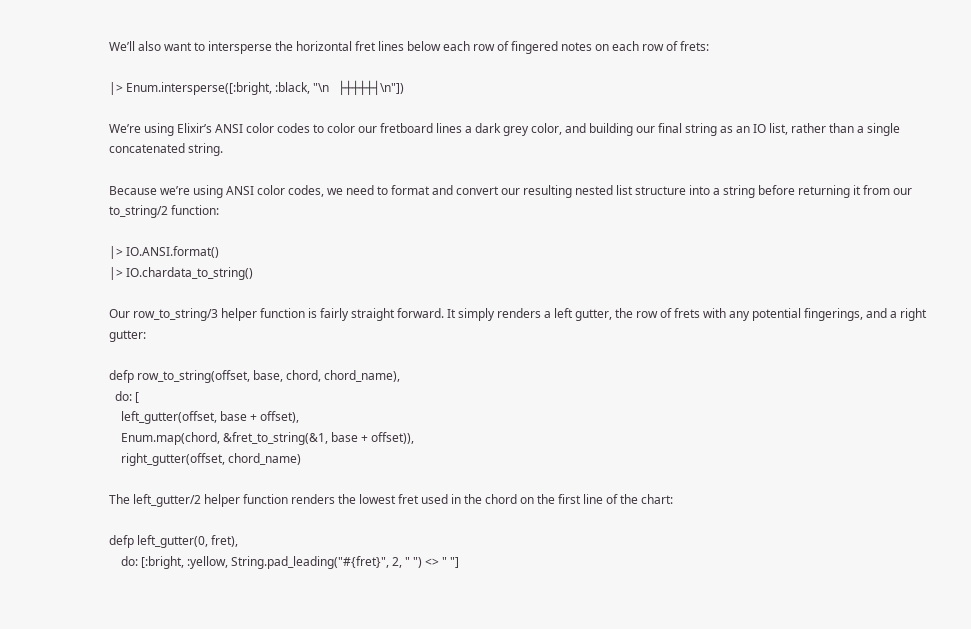We’ll also want to intersperse the horizontal fret lines below each row of fingered notes on each row of frets:

|> Enum.intersperse([:bright, :black, "\n   ├┼┼┼┼┤\n"])

We’re using Elixir’s ANSI color codes to color our fretboard lines a dark grey color, and building our final string as an IO list, rather than a single concatenated string.

Because we’re using ANSI color codes, we need to format and convert our resulting nested list structure into a string before returning it from our to_string/2 function:

|> IO.ANSI.format()
|> IO.chardata_to_string()

Our row_to_string/3 helper function is fairly straight forward. It simply renders a left gutter, the row of frets with any potential fingerings, and a right gutter:

defp row_to_string(offset, base, chord, chord_name),
  do: [
    left_gutter(offset, base + offset),
    Enum.map(chord, &fret_to_string(&1, base + offset)),
    right_gutter(offset, chord_name)

The left_gutter/2 helper function renders the lowest fret used in the chord on the first line of the chart:

defp left_gutter(0, fret),
    do: [:bright, :yellow, String.pad_leading("#{fret}", 2, " ") <> " "]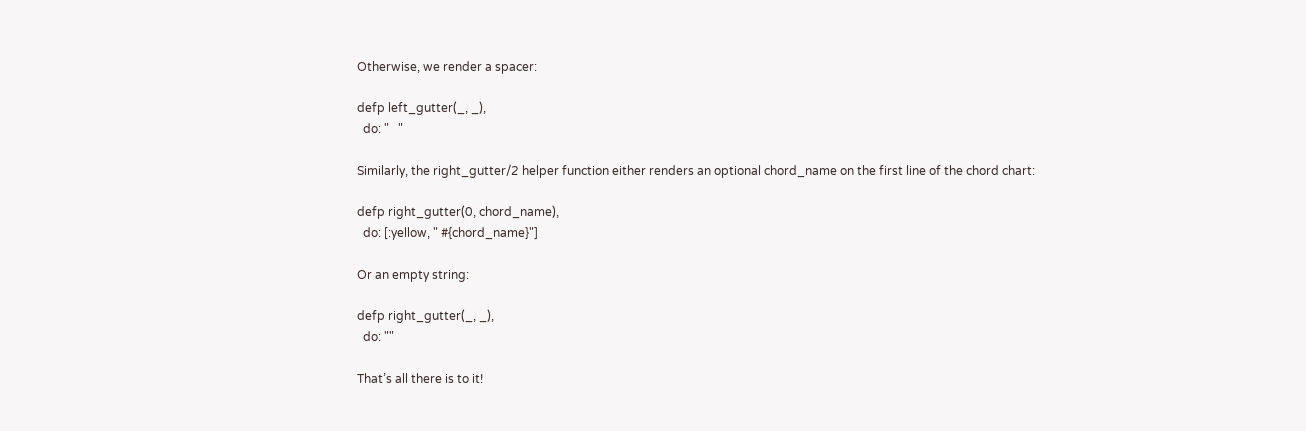Otherwise, we render a spacer:

defp left_gutter(_, _),
  do: "   "

Similarly, the right_gutter/2 helper function either renders an optional chord_name on the first line of the chord chart:

defp right_gutter(0, chord_name),
  do: [:yellow, " #{chord_name}"]

Or an empty string:

defp right_gutter(_, _),
  do: ""

That’s all there is to it!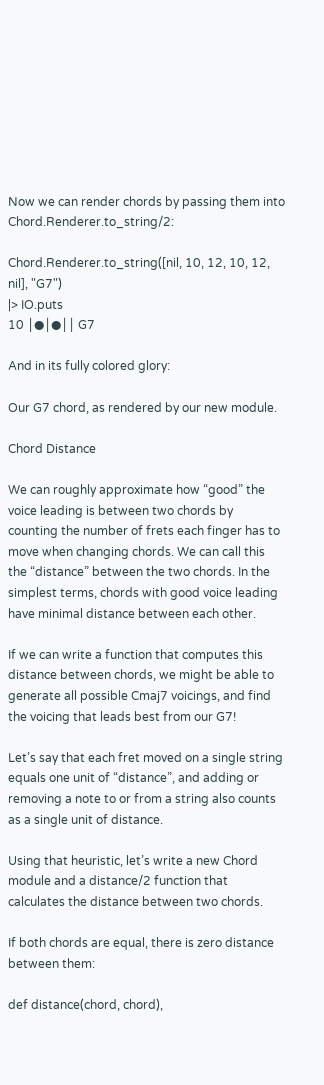Now we can render chords by passing them into Chord.Renderer.to_string/2:

Chord.Renderer.to_string([nil, 10, 12, 10, 12, nil], "G7")
|> IO.puts
10 │●│●││ G7

And in its fully colored glory:

Our G7 chord, as rendered by our new module.

Chord Distance

We can roughly approximate how “good” the voice leading is between two chords by counting the number of frets each finger has to move when changing chords. We can call this the “distance” between the two chords. In the simplest terms, chords with good voice leading have minimal distance between each other.

If we can write a function that computes this distance between chords, we might be able to generate all possible Cmaj7 voicings, and find the voicing that leads best from our G7!

Let’s say that each fret moved on a single string equals one unit of “distance”, and adding or removing a note to or from a string also counts as a single unit of distance.

Using that heuristic, let’s write a new Chord module and a distance/2 function that calculates the distance between two chords.

If both chords are equal, there is zero distance between them:

def distance(chord, chord),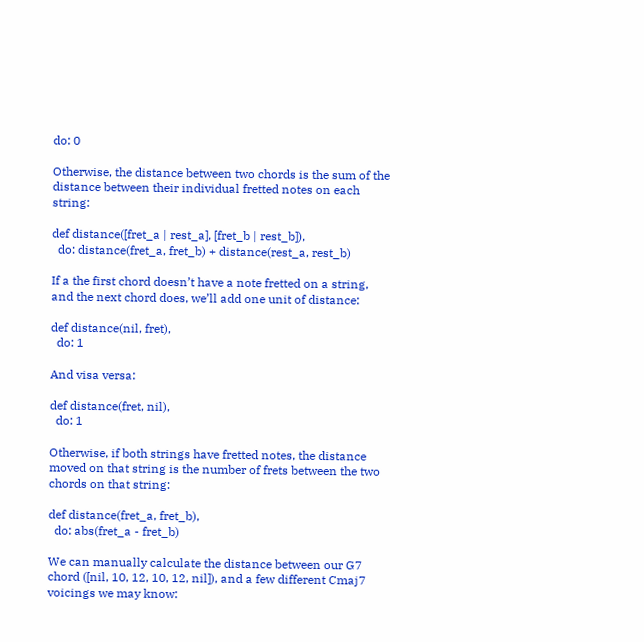do: 0

Otherwise, the distance between two chords is the sum of the distance between their individual fretted notes on each string:

def distance([fret_a | rest_a], [fret_b | rest_b]),
  do: distance(fret_a, fret_b) + distance(rest_a, rest_b)

If a the first chord doesn’t have a note fretted on a string, and the next chord does, we’ll add one unit of distance:

def distance(nil, fret),
  do: 1

And visa versa:

def distance(fret, nil),
  do: 1

Otherwise, if both strings have fretted notes, the distance moved on that string is the number of frets between the two chords on that string:

def distance(fret_a, fret_b),
  do: abs(fret_a - fret_b)

We can manually calculate the distance between our G7 chord ([nil, 10, 12, 10, 12, nil]), and a few different Cmaj7 voicings we may know: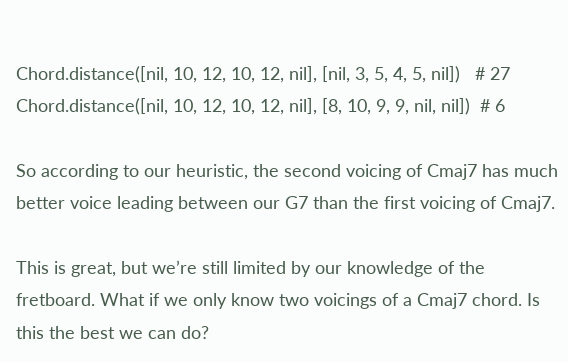Chord.distance([nil, 10, 12, 10, 12, nil], [nil, 3, 5, 4, 5, nil])   # 27
Chord.distance([nil, 10, 12, 10, 12, nil], [8, 10, 9, 9, nil, nil])  # 6

So according to our heuristic, the second voicing of Cmaj7 has much better voice leading between our G7 than the first voicing of Cmaj7.

This is great, but we’re still limited by our knowledge of the fretboard. What if we only know two voicings of a Cmaj7 chord. Is this the best we can do?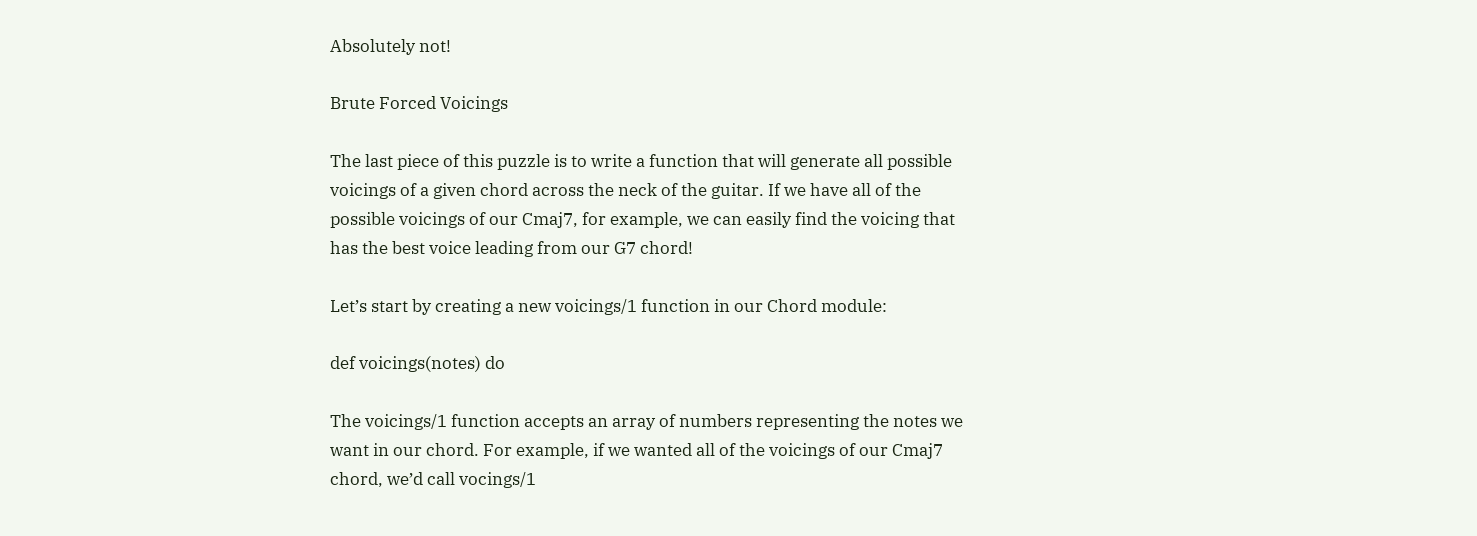Absolutely not!

Brute Forced Voicings

The last piece of this puzzle is to write a function that will generate all possible voicings of a given chord across the neck of the guitar. If we have all of the possible voicings of our Cmaj7, for example, we can easily find the voicing that has the best voice leading from our G7 chord!

Let’s start by creating a new voicings/1 function in our Chord module:

def voicings(notes) do

The voicings/1 function accepts an array of numbers representing the notes we want in our chord. For example, if we wanted all of the voicings of our Cmaj7 chord, we’d call vocings/1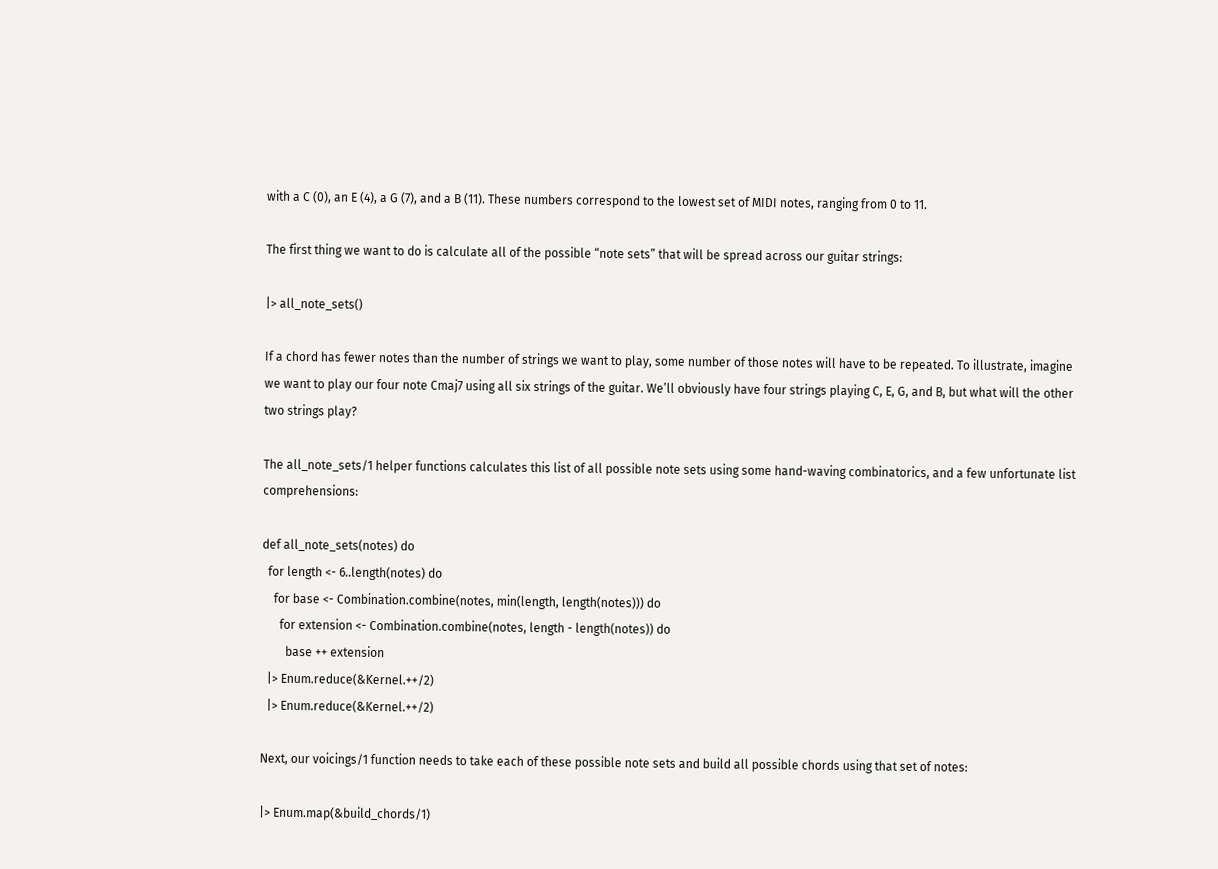with a C (0), an E (4), a G (7), and a B (11). These numbers correspond to the lowest set of MIDI notes, ranging from 0 to 11.

The first thing we want to do is calculate all of the possible “note sets” that will be spread across our guitar strings:

|> all_note_sets()

If a chord has fewer notes than the number of strings we want to play, some number of those notes will have to be repeated. To illustrate, imagine we want to play our four note Cmaj7 using all six strings of the guitar. We’ll obviously have four strings playing C, E, G, and B, but what will the other two strings play?

The all_note_sets/1 helper functions calculates this list of all possible note sets using some hand-waving combinatorics, and a few unfortunate list comprehensions:

def all_note_sets(notes) do
  for length <- 6..length(notes) do
    for base <- Combination.combine(notes, min(length, length(notes))) do
      for extension <- Combination.combine(notes, length - length(notes)) do
        base ++ extension
  |> Enum.reduce(&Kernel.++/2)
  |> Enum.reduce(&Kernel.++/2)

Next, our voicings/1 function needs to take each of these possible note sets and build all possible chords using that set of notes:

|> Enum.map(&build_chords/1)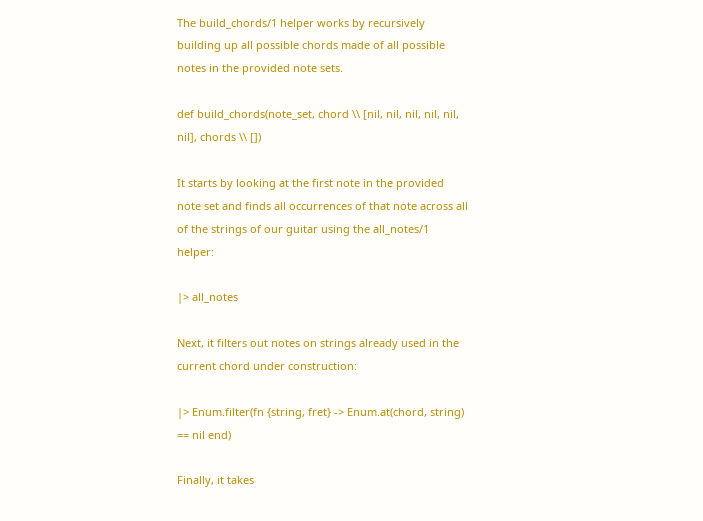The build_chords/1 helper works by recursively building up all possible chords made of all possible notes in the provided note sets.

def build_chords(note_set, chord \\ [nil, nil, nil, nil, nil, nil], chords \\ [])

It starts by looking at the first note in the provided note set and finds all occurrences of that note across all of the strings of our guitar using the all_notes/1 helper:

|> all_notes

Next, it filters out notes on strings already used in the current chord under construction:

|> Enum.filter(fn {string, fret} -> Enum.at(chord, string) == nil end)

Finally, it takes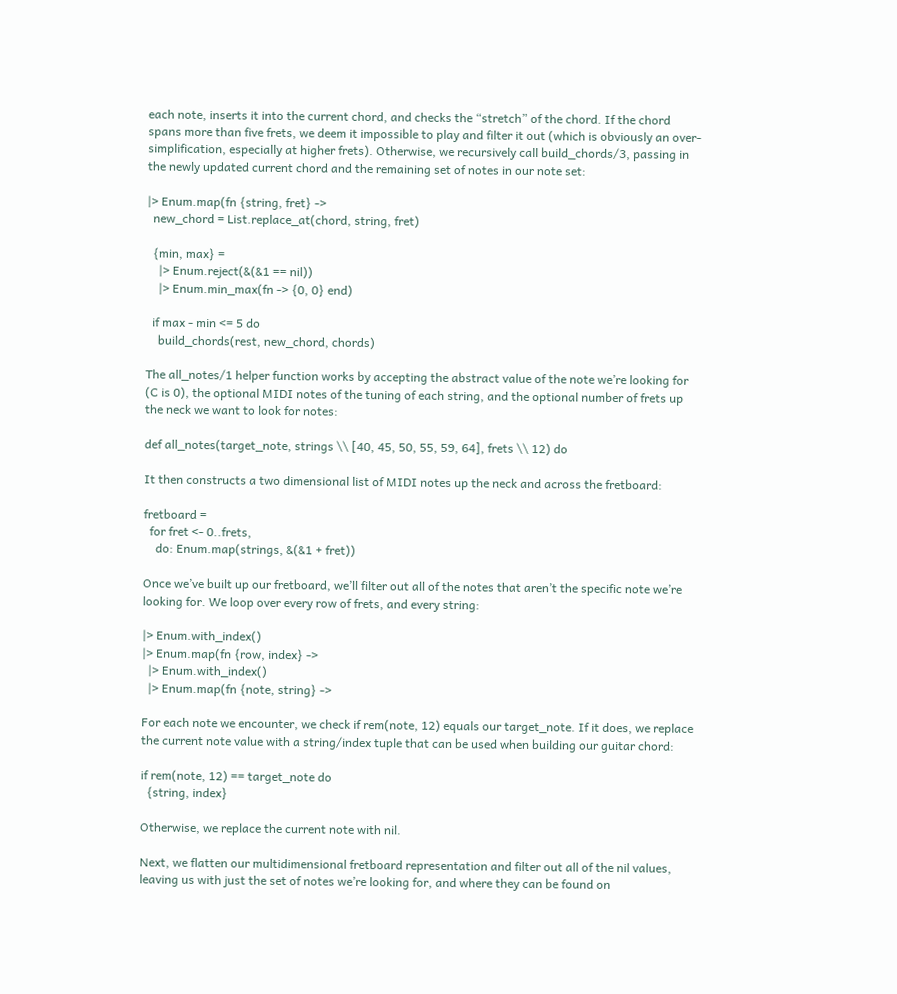each note, inserts it into the current chord, and checks the “stretch” of the chord. If the chord spans more than five frets, we deem it impossible to play and filter it out (which is obviously an over-simplification, especially at higher frets). Otherwise, we recursively call build_chords/3, passing in the newly updated current chord and the remaining set of notes in our note set:

|> Enum.map(fn {string, fret} ->
  new_chord = List.replace_at(chord, string, fret)

  {min, max} =
    |> Enum.reject(&(&1 == nil))
    |> Enum.min_max(fn -> {0, 0} end)

  if max - min <= 5 do
    build_chords(rest, new_chord, chords)

The all_notes/1 helper function works by accepting the abstract value of the note we’re looking for (C is 0), the optional MIDI notes of the tuning of each string, and the optional number of frets up the neck we want to look for notes:

def all_notes(target_note, strings \\ [40, 45, 50, 55, 59, 64], frets \\ 12) do

It then constructs a two dimensional list of MIDI notes up the neck and across the fretboard:

fretboard =
  for fret <- 0..frets,
    do: Enum.map(strings, &(&1 + fret))

Once we’ve built up our fretboard, we’ll filter out all of the notes that aren’t the specific note we’re looking for. We loop over every row of frets, and every string:

|> Enum.with_index()
|> Enum.map(fn {row, index} ->
  |> Enum.with_index()
  |> Enum.map(fn {note, string} ->

For each note we encounter, we check if rem(note, 12) equals our target_note. If it does, we replace the current note value with a string/index tuple that can be used when building our guitar chord:

if rem(note, 12) == target_note do
  {string, index}

Otherwise, we replace the current note with nil.

Next, we flatten our multidimensional fretboard representation and filter out all of the nil values, leaving us with just the set of notes we’re looking for, and where they can be found on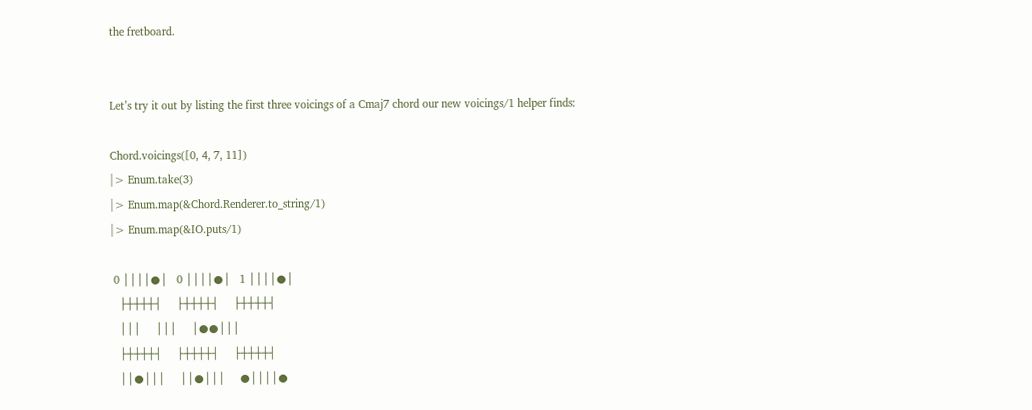the fretboard.


Let’s try it out by listing the first three voicings of a Cmaj7 chord our new voicings/1 helper finds:

Chord.voicings([0, 4, 7, 11])
|> Enum.take(3)
|> Enum.map(&Chord.Renderer.to_string/1)
|> Enum.map(&IO.puts/1)

 0 ││││●│   0 ││││●│   1 ││││●│
   ├┼┼┼┼┤     ├┼┼┼┼┤     ├┼┼┼┼┤
   │││     │││     │●●│││
   ├┼┼┼┼┤     ├┼┼┼┼┤     ├┼┼┼┼┤
   ││●│││     ││●│││     ●││││●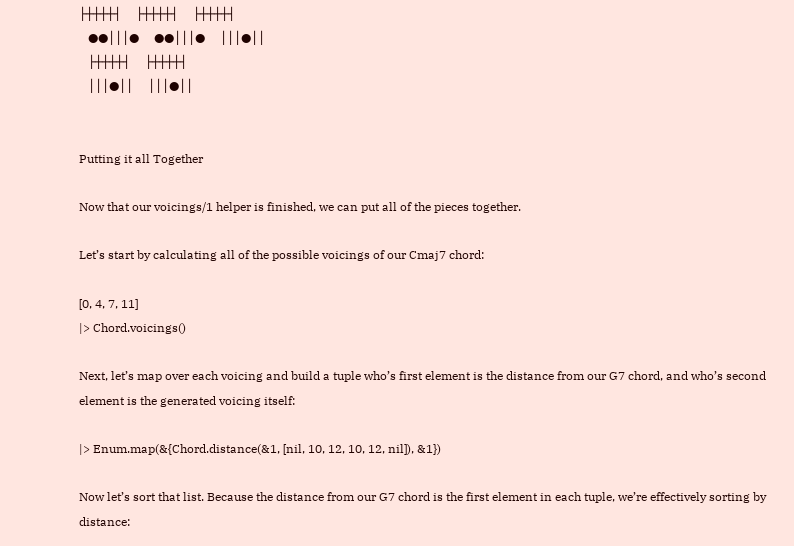├┼┼┼┼┤     ├┼┼┼┼┤     ├┼┼┼┼┤
   ●●│││●     ●●│││●     │││●││
   ├┼┼┼┼┤     ├┼┼┼┼┤
   │││●││     │││●││


Putting it all Together

Now that our voicings/1 helper is finished, we can put all of the pieces together.

Let’s start by calculating all of the possible voicings of our Cmaj7 chord:

[0, 4, 7, 11]
|> Chord.voicings()

Next, let’s map over each voicing and build a tuple who’s first element is the distance from our G7 chord, and who’s second element is the generated voicing itself:

|> Enum.map(&{Chord.distance(&1, [nil, 10, 12, 10, 12, nil]), &1})

Now let’s sort that list. Because the distance from our G7 chord is the first element in each tuple, we’re effectively sorting by distance: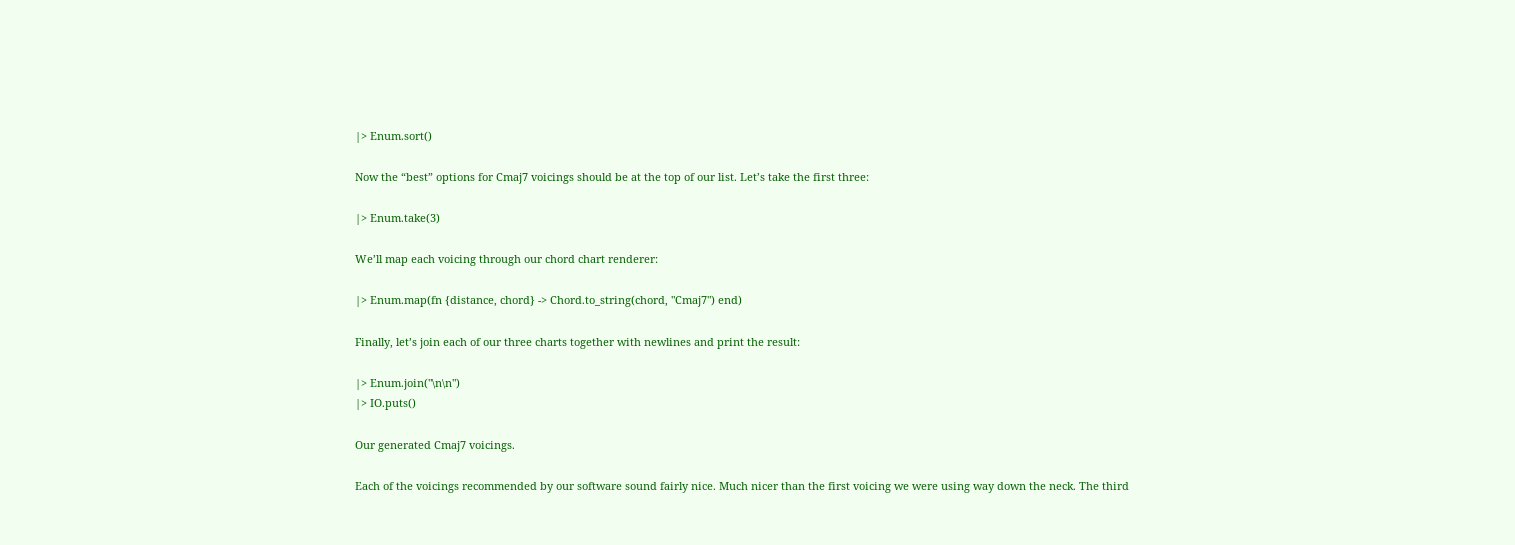|> Enum.sort()

Now the “best” options for Cmaj7 voicings should be at the top of our list. Let’s take the first three:

|> Enum.take(3)

We’ll map each voicing through our chord chart renderer:

|> Enum.map(fn {distance, chord} -> Chord.to_string(chord, "Cmaj7") end)

Finally, let’s join each of our three charts together with newlines and print the result:

|> Enum.join("\n\n")
|> IO.puts()

Our generated Cmaj7 voicings.

Each of the voicings recommended by our software sound fairly nice. Much nicer than the first voicing we were using way down the neck. The third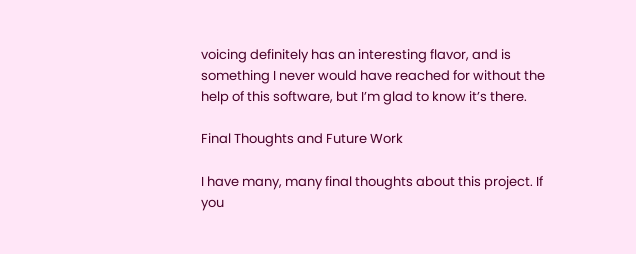voicing definitely has an interesting flavor, and is something I never would have reached for without the help of this software, but I’m glad to know it’s there.

Final Thoughts and Future Work

I have many, many final thoughts about this project. If you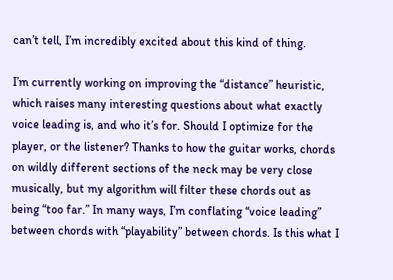can’t tell, I’m incredibly excited about this kind of thing.

I’m currently working on improving the “distance” heuristic, which raises many interesting questions about what exactly voice leading is, and who it’s for. Should I optimize for the player, or the listener? Thanks to how the guitar works, chords on wildly different sections of the neck may be very close musically, but my algorithm will filter these chords out as being “too far.” In many ways, I’m conflating “voice leading” between chords with “playability” between chords. Is this what I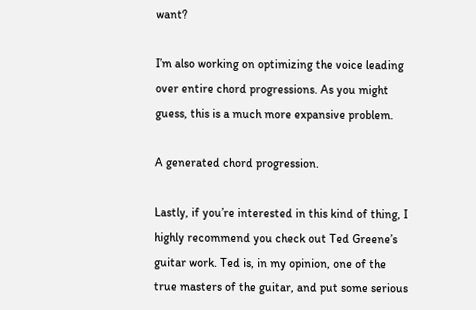want?

I’m also working on optimizing the voice leading over entire chord progressions. As you might guess, this is a much more expansive problem.

A generated chord progression.

Lastly, if you’re interested in this kind of thing, I highly recommend you check out Ted Greene’s guitar work. Ted is, in my opinion, one of the true masters of the guitar, and put some serious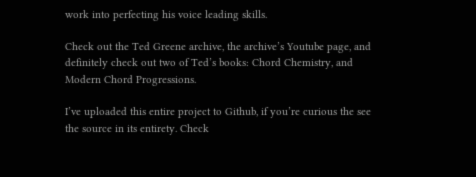work into perfecting his voice leading skills.

Check out the Ted Greene archive, the archive’s Youtube page, and definitely check out two of Ted’s books: Chord Chemistry, and Modern Chord Progressions.

I’ve uploaded this entire project to Github, if you’re curious the see the source in its entirety. Check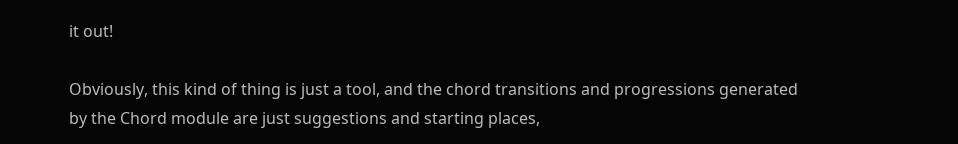it out!

Obviously, this kind of thing is just a tool, and the chord transitions and progressions generated by the Chord module are just suggestions and starting places,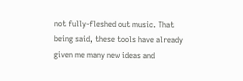not fully-fleshed out music. That being said, these tools have already given me many new ideas and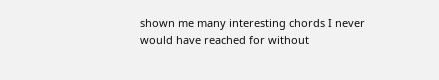shown me many interesting chords I never would have reached for without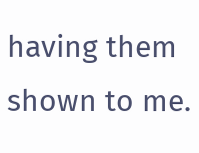having them shown to me.